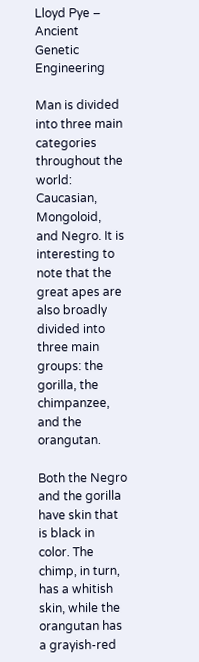Lloyd Pye – Ancient Genetic Engineering

Man is divided into three main categories throughout the world: Caucasian, Mongoloid, and Negro. It is interesting to note that the great apes are also broadly divided into three main groups: the gorilla, the chimpanzee, and the orangutan.

Both the Negro and the gorilla have skin that is black in color. The chimp, in turn, has a whitish skin, while the orangutan has a grayish-red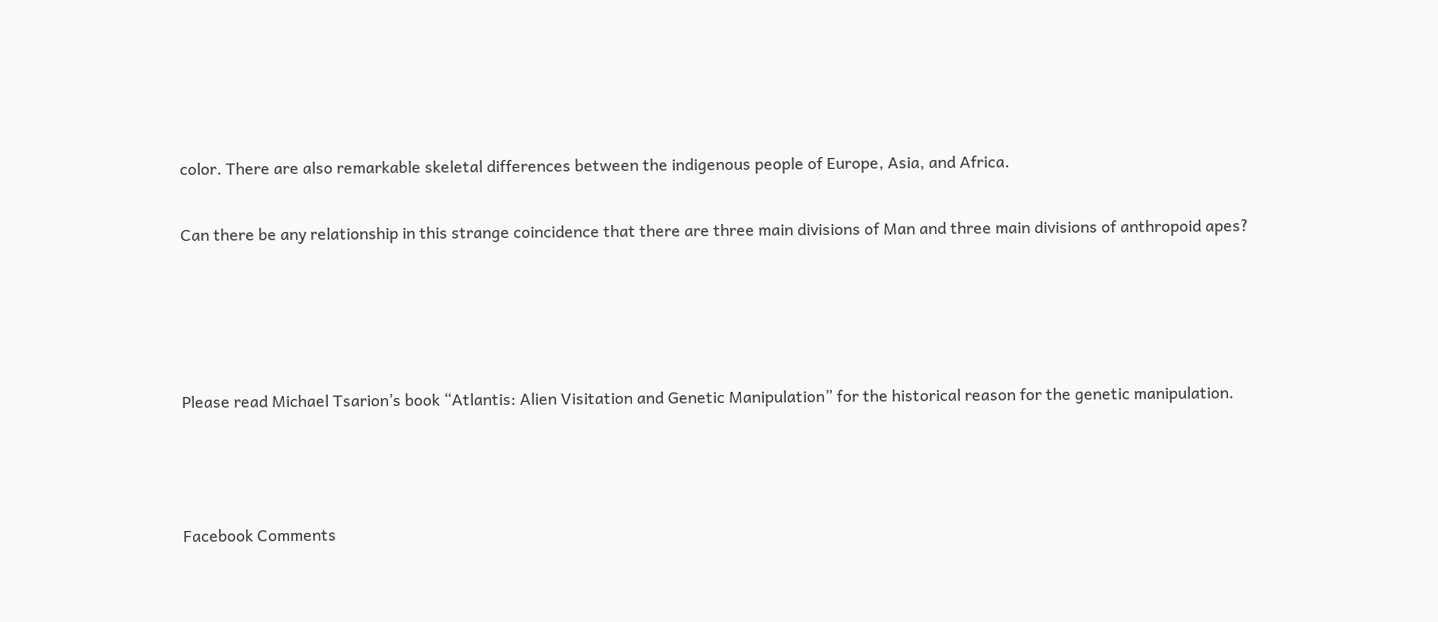color. There are also remarkable skeletal differences between the indigenous people of Europe, Asia, and Africa.

Can there be any relationship in this strange coincidence that there are three main divisions of Man and three main divisions of anthropoid apes?




Please read Michael Tsarion’s book “Atlantis: Alien Visitation and Genetic Manipulation” for the historical reason for the genetic manipulation.



Facebook Comments